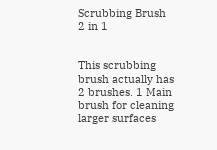Scrubbing Brush 2 in 1


This scrubbing brush actually has 2 brushes. 1 Main brush for cleaning larger surfaces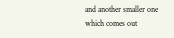and another smaller one which comes out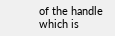of the handle which is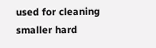used for cleaning smaller hard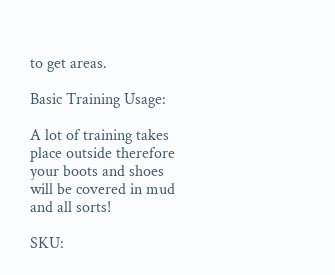to get areas.

Basic Training Usage:

A lot of training takes place outside therefore your boots and shoes will be covered in mud and all sorts!

SKU: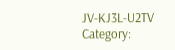JV-KJ3L-U2TV Category: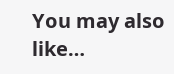You may also like…